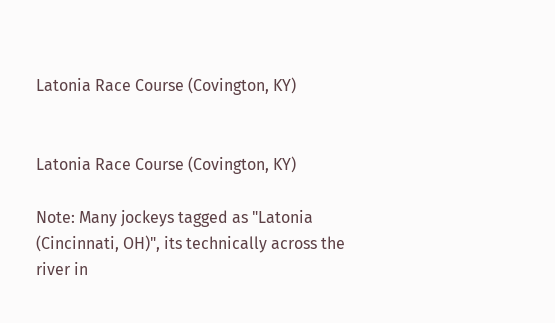Latonia Race Course (Covington, KY)


Latonia Race Course (Covington, KY)

Note: Many jockeys tagged as "Latonia (Cincinnati, OH)", its technically across the river in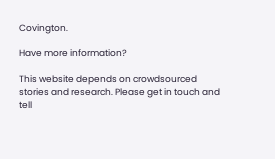Covington.

Have more information?

This website depends on crowdsourced stories and research. Please get in touch and tell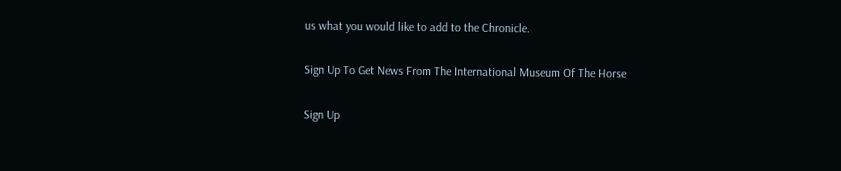us what you would like to add to the Chronicle.

Sign Up To Get News From The International Museum Of The Horse

Sign Up